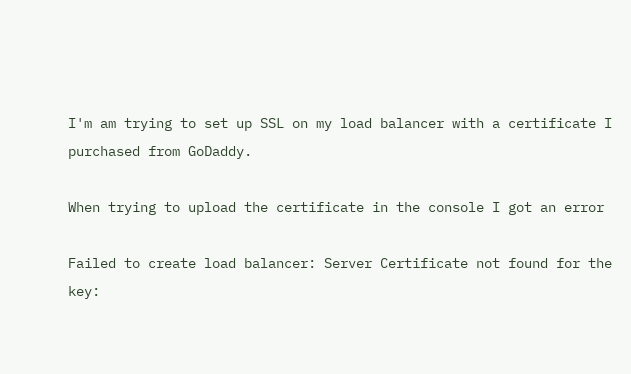I'm am trying to set up SSL on my load balancer with a certificate I purchased from GoDaddy.

When trying to upload the certificate in the console I got an error

Failed to create load balancer: Server Certificate not found for the key: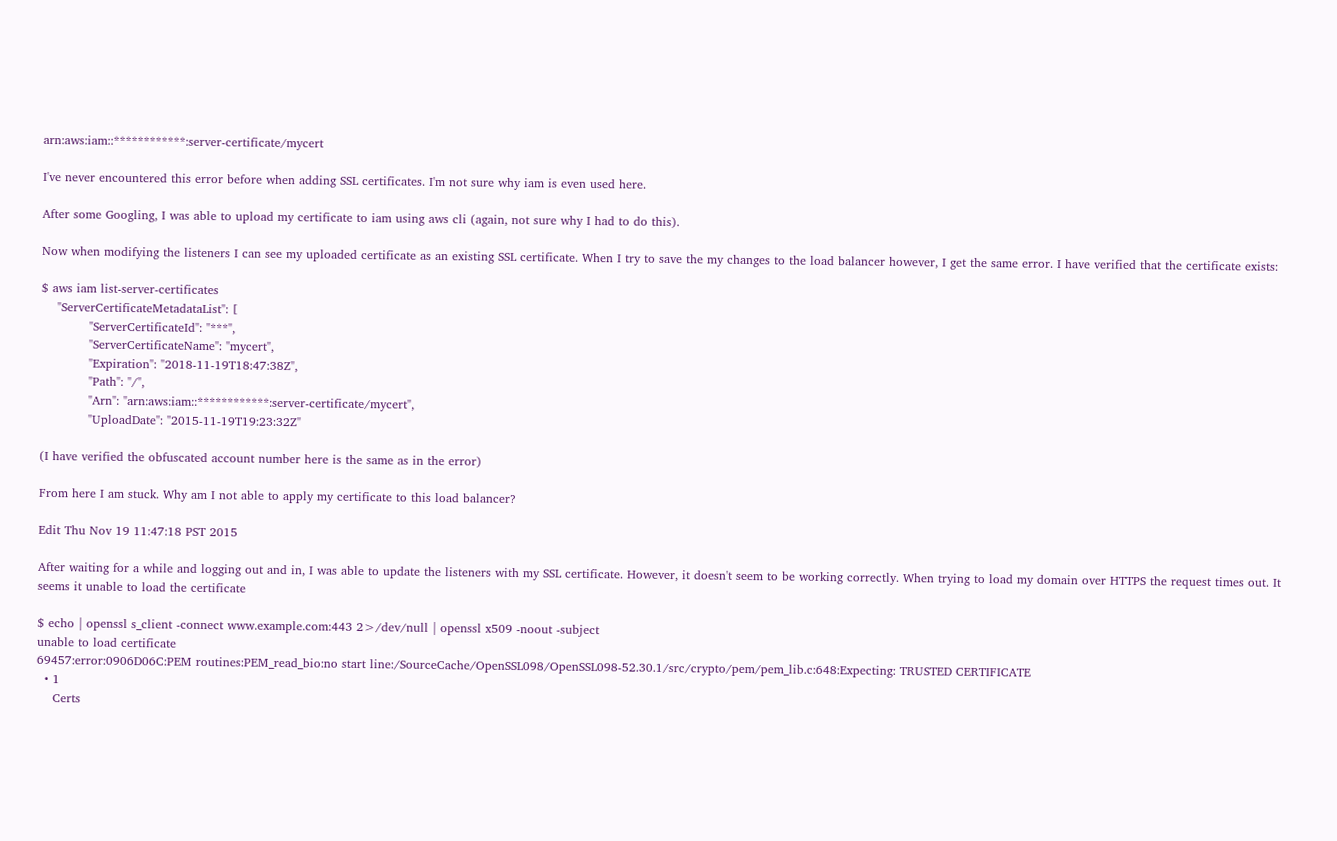arn:aws:iam::************:server-certificate/mycert

I've never encountered this error before when adding SSL certificates. I'm not sure why iam is even used here.

After some Googling, I was able to upload my certificate to iam using aws cli (again, not sure why I had to do this).

Now when modifying the listeners I can see my uploaded certificate as an existing SSL certificate. When I try to save the my changes to the load balancer however, I get the same error. I have verified that the certificate exists:

$ aws iam list-server-certificates
    "ServerCertificateMetadataList": [
            "ServerCertificateId": "***",
            "ServerCertificateName": "mycert",
            "Expiration": "2018-11-19T18:47:38Z",
            "Path": "/",
            "Arn": "arn:aws:iam::************:server-certificate/mycert",
            "UploadDate": "2015-11-19T19:23:32Z"

(I have verified the obfuscated account number here is the same as in the error)

From here I am stuck. Why am I not able to apply my certificate to this load balancer?

Edit Thu Nov 19 11:47:18 PST 2015

After waiting for a while and logging out and in, I was able to update the listeners with my SSL certificate. However, it doesn't seem to be working correctly. When trying to load my domain over HTTPS the request times out. It seems it unable to load the certificate

$ echo | openssl s_client -connect www.example.com:443 2>/dev/null | openssl x509 -noout -subject
unable to load certificate
69457:error:0906D06C:PEM routines:PEM_read_bio:no start line:/SourceCache/OpenSSL098/OpenSSL098-52.30.1/src/crypto/pem/pem_lib.c:648:Expecting: TRUSTED CERTIFICATE
  • 1
    Certs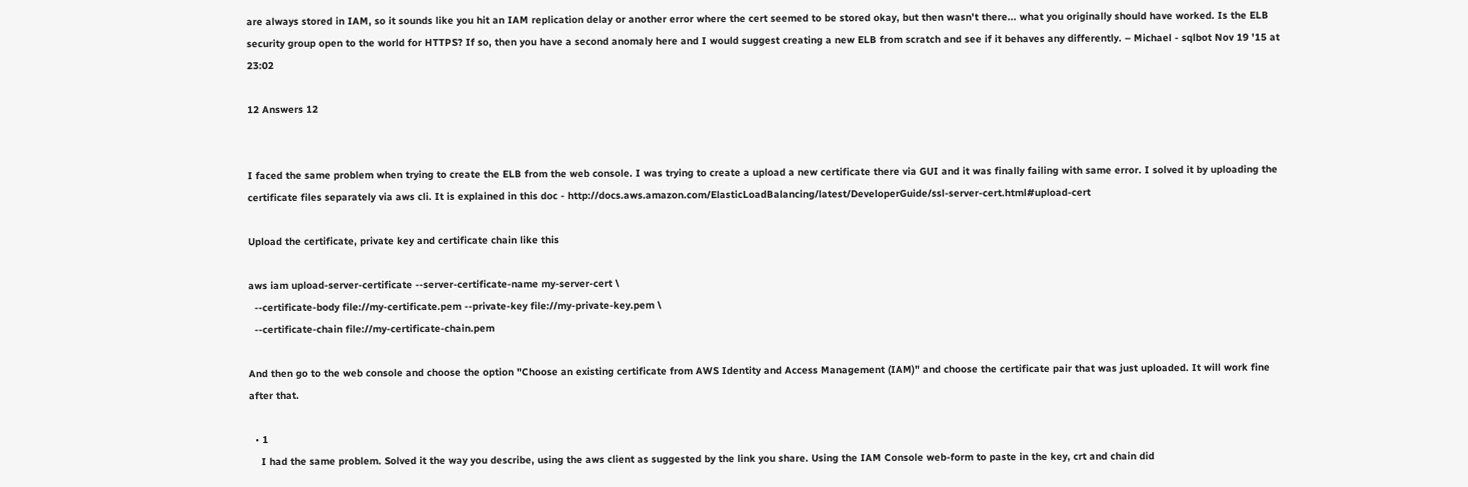are always stored in IAM, so it sounds like you hit an IAM replication delay or another error where the cert seemed to be stored okay, but then wasn't there... what you originally should have worked. Is the ELB security group open to the world for HTTPS? If so, then you have a second anomaly here and I would suggest creating a new ELB from scratch and see if it behaves any differently. – Michael - sqlbot Nov 19 '15 at 23:02

12 Answers 12


I faced the same problem when trying to create the ELB from the web console. I was trying to create a upload a new certificate there via GUI and it was finally failing with same error. I solved it by uploading the certificate files separately via aws cli. It is explained in this doc - http://docs.aws.amazon.com/ElasticLoadBalancing/latest/DeveloperGuide/ssl-server-cert.html#upload-cert

Upload the certificate, private key and certificate chain like this

aws iam upload-server-certificate --server-certificate-name my-server-cert \
  --certificate-body file://my-certificate.pem --private-key file://my-private-key.pem \
  --certificate-chain file://my-certificate-chain.pem

And then go to the web console and choose the option "Choose an existing certificate from AWS Identity and Access Management (IAM)" and choose the certificate pair that was just uploaded. It will work fine after that.

  • 1
    I had the same problem. Solved it the way you describe, using the aws client as suggested by the link you share. Using the IAM Console web-form to paste in the key, crt and chain did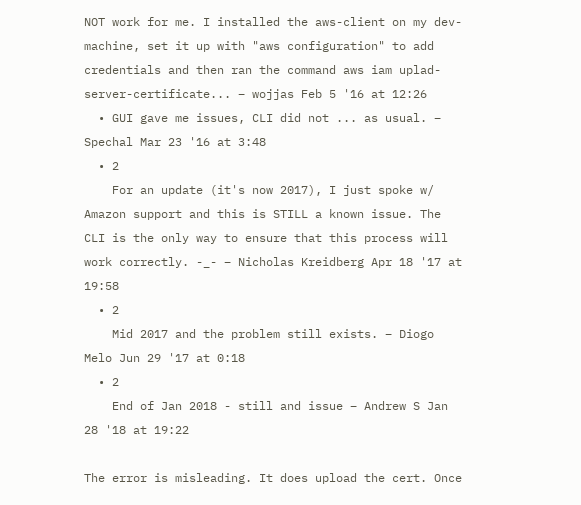NOT work for me. I installed the aws-client on my dev-machine, set it up with "aws configuration" to add credentials and then ran the command aws iam uplad-server-certificate... – wojjas Feb 5 '16 at 12:26
  • GUI gave me issues, CLI did not ... as usual. – Spechal Mar 23 '16 at 3:48
  • 2
    For an update (it's now 2017), I just spoke w/ Amazon support and this is STILL a known issue. The CLI is the only way to ensure that this process will work correctly. -_- – Nicholas Kreidberg Apr 18 '17 at 19:58
  • 2
    Mid 2017 and the problem still exists. – Diogo Melo Jun 29 '17 at 0:18
  • 2
    End of Jan 2018 - still and issue – Andrew S Jan 28 '18 at 19:22

The error is misleading. It does upload the cert. Once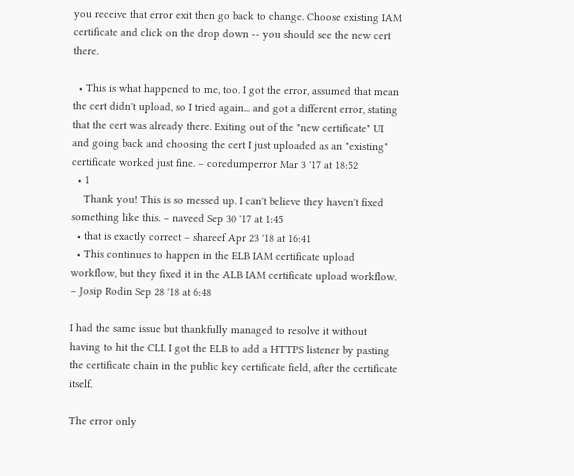you receive that error exit then go back to change. Choose existing IAM certificate and click on the drop down -- you should see the new cert there.

  • This is what happened to me, too. I got the error, assumed that mean the cert didn't upload, so I tried again... and got a different error, stating that the cert was already there. Exiting out of the "new certificate" UI and going back and choosing the cert I just uploaded as an "existing" certificate worked just fine. – coredumperror Mar 3 '17 at 18:52
  • 1
    Thank you! This is so messed up. I can't believe they haven't fixed something like this. – naveed Sep 30 '17 at 1:45
  • that is exactly correct – shareef Apr 23 '18 at 16:41
  • This continues to happen in the ELB IAM certificate upload workflow, but they fixed it in the ALB IAM certificate upload workflow. – Josip Rodin Sep 28 '18 at 6:48

I had the same issue but thankfully managed to resolve it without having to hit the CLI. I got the ELB to add a HTTPS listener by pasting the certificate chain in the public key certificate field, after the certificate itself.

The error only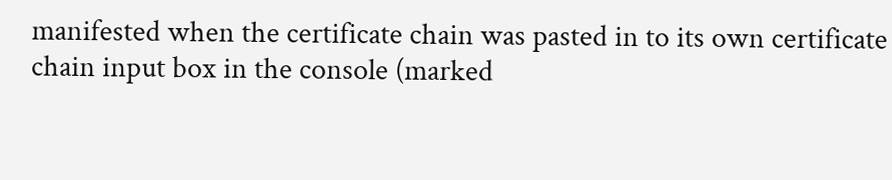manifested when the certificate chain was pasted in to its own certificate chain input box in the console (marked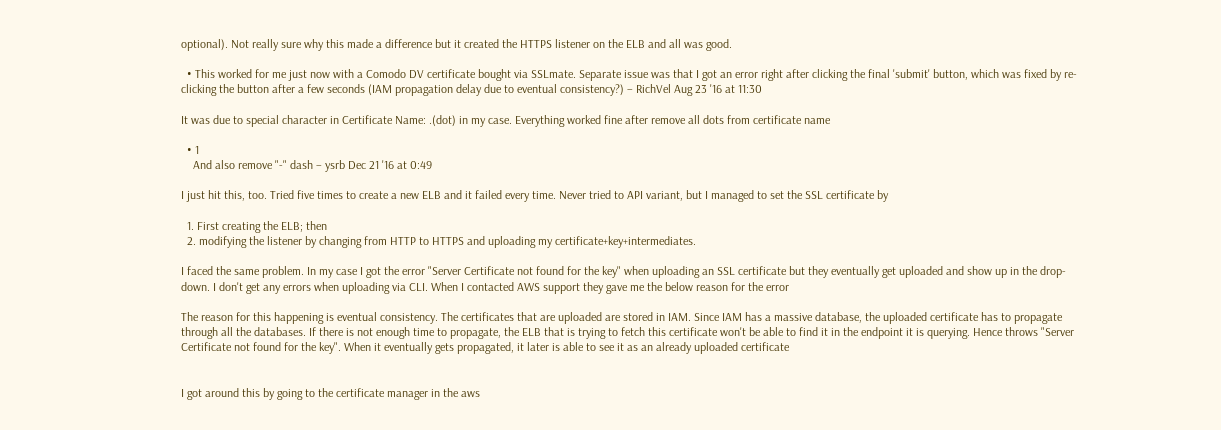optional). Not really sure why this made a difference but it created the HTTPS listener on the ELB and all was good.

  • This worked for me just now with a Comodo DV certificate bought via SSLmate. Separate issue was that I got an error right after clicking the final 'submit' button, which was fixed by re-clicking the button after a few seconds (IAM propagation delay due to eventual consistency?) – RichVel Aug 23 '16 at 11:30

It was due to special character in Certificate Name: .(dot) in my case. Everything worked fine after remove all dots from certificate name

  • 1
    And also remove "-" dash – ysrb Dec 21 '16 at 0:49

I just hit this, too. Tried five times to create a new ELB and it failed every time. Never tried to API variant, but I managed to set the SSL certificate by

  1. First creating the ELB; then
  2. modifying the listener by changing from HTTP to HTTPS and uploading my certificate+key+intermediates.

I faced the same problem. In my case I got the error "Server Certificate not found for the key" when uploading an SSL certificate but they eventually get uploaded and show up in the drop-down. I don't get any errors when uploading via CLI. When I contacted AWS support they gave me the below reason for the error

The reason for this happening is eventual consistency. The certificates that are uploaded are stored in IAM. Since IAM has a massive database, the uploaded certificate has to propagate through all the databases. If there is not enough time to propagate, the ELB that is trying to fetch this certificate won't be able to find it in the endpoint it is querying. Hence throws "Server Certificate not found for the key". When it eventually gets propagated, it later is able to see it as an already uploaded certificate


I got around this by going to the certificate manager in the aws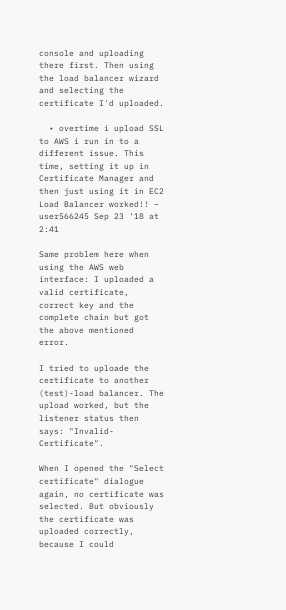console and uploading there first. Then using the load balancer wizard and selecting the certificate I'd uploaded.

  • overtime i upload SSL to AWS i run in to a different issue. This time, setting it up in Certificate Manager and then just using it in EC2 Load Balancer worked!! – user566245 Sep 23 '18 at 2:41

Same problem here when using the AWS web interface: I uploaded a valid certificate, correct key and the complete chain but got the above mentioned error.

I tried to uploade the certificate to another (test)-load balancer. The upload worked, but the listener status then says: "Invalid-Certificate".

When I opened the "Select certificate" dialogue again, no certificate was selected. But obviously the certificate was uploaded correctly, because I could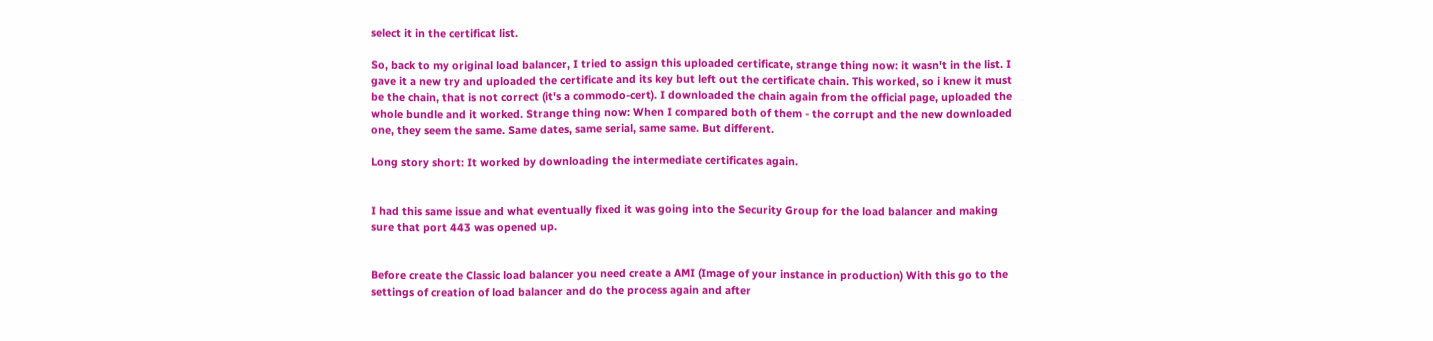select it in the certificat list.

So, back to my original load balancer, I tried to assign this uploaded certificate, strange thing now: it wasn't in the list. I gave it a new try and uploaded the certificate and its key but left out the certificate chain. This worked, so i knew it must be the chain, that is not correct (it's a commodo-cert). I downloaded the chain again from the official page, uploaded the whole bundle and it worked. Strange thing now: When I compared both of them - the corrupt and the new downloaded one, they seem the same. Same dates, same serial, same same. But different.

Long story short: It worked by downloading the intermediate certificates again.


I had this same issue and what eventually fixed it was going into the Security Group for the load balancer and making sure that port 443 was opened up.


Before create the Classic load balancer you need create a AMI (Image of your instance in production) With this go to the settings of creation of load balancer and do the process again and after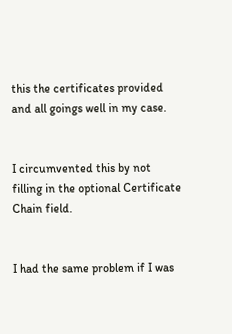this the certificates provided and all goings well in my case.


I circumvented this by not filling in the optional Certificate Chain field.


I had the same problem if I was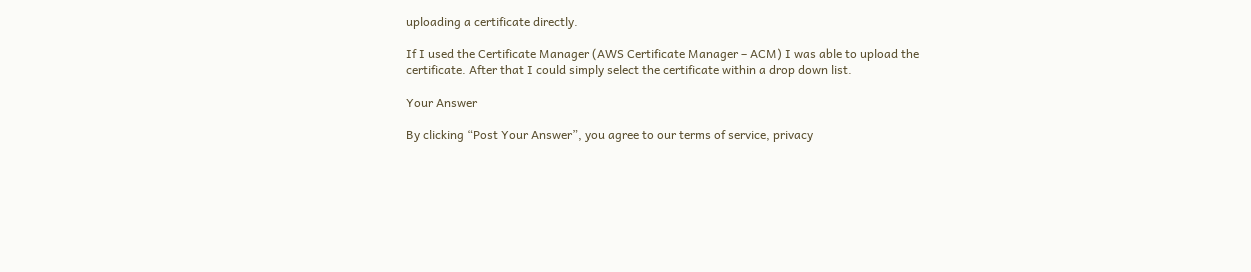uploading a certificate directly.

If I used the Certificate Manager (AWS Certificate Manager – ACM) I was able to upload the certificate. After that I could simply select the certificate within a drop down list.

Your Answer

By clicking “Post Your Answer”, you agree to our terms of service, privacy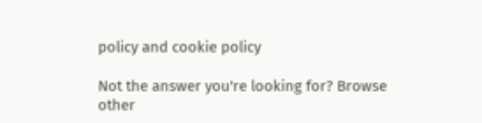policy and cookie policy

Not the answer you're looking for? Browse other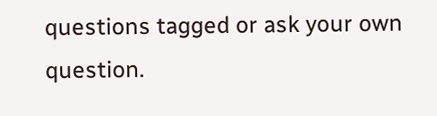questions tagged or ask your own question.